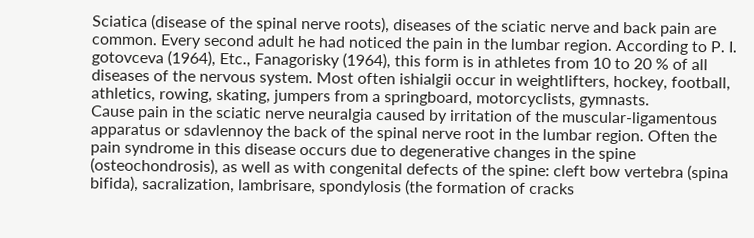Sciatica (disease of the spinal nerve roots), diseases of the sciatic nerve and back pain are common. Every second adult he had noticed the pain in the lumbar region. According to P. I. gotovceva (1964), Etc., Fanagorisky (1964), this form is in athletes from 10 to 20 % of all diseases of the nervous system. Most often ishialgii occur in weightlifters, hockey, football, athletics, rowing, skating, jumpers from a springboard, motorcyclists, gymnasts.
Cause pain in the sciatic nerve neuralgia caused by irritation of the muscular-ligamentous apparatus or sdavlennoy the back of the spinal nerve root in the lumbar region. Often the pain syndrome in this disease occurs due to degenerative changes in the spine (osteochondrosis), as well as with congenital defects of the spine: cleft bow vertebra (spina bifida), sacralization, lambrisare, spondylosis (the formation of cracks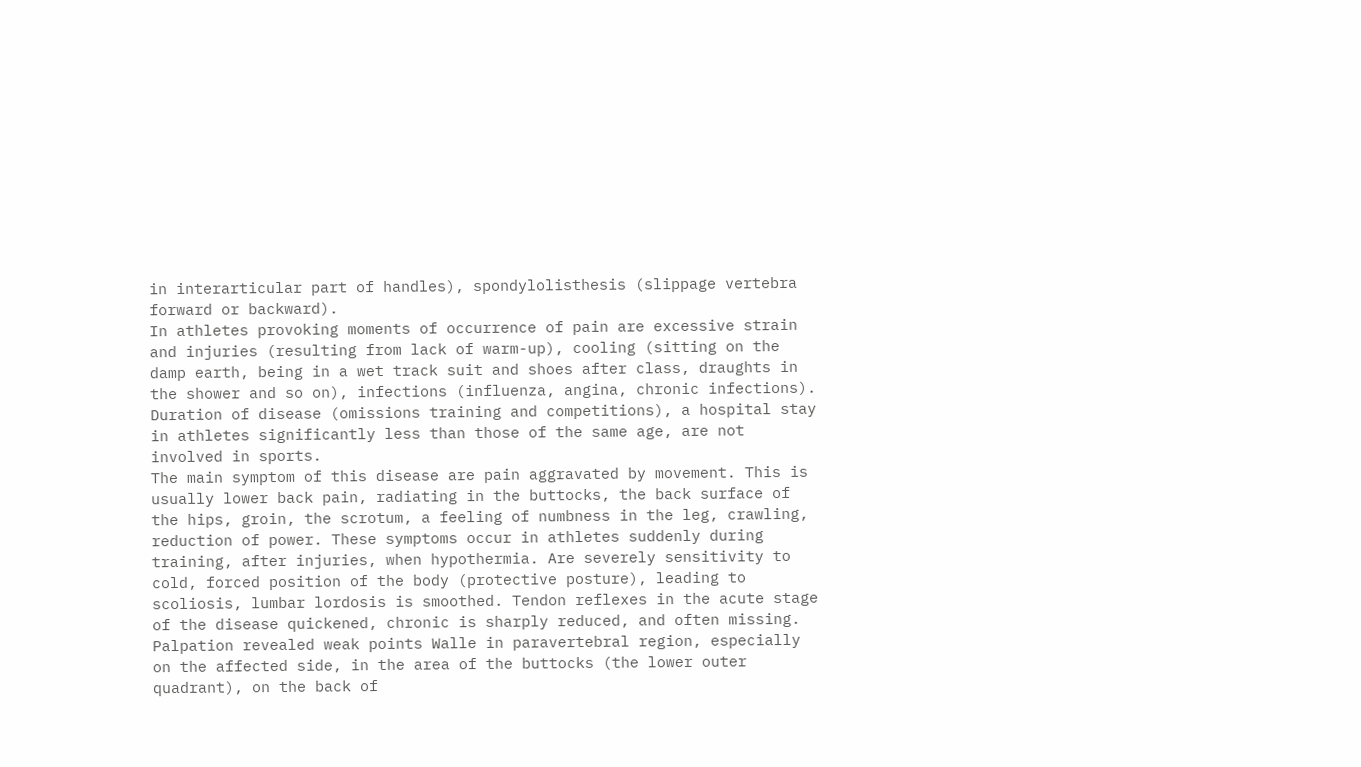in interarticular part of handles), spondylolisthesis (slippage vertebra forward or backward).
In athletes provoking moments of occurrence of pain are excessive strain and injuries (resulting from lack of warm-up), cooling (sitting on the damp earth, being in a wet track suit and shoes after class, draughts in the shower and so on), infections (influenza, angina, chronic infections). Duration of disease (omissions training and competitions), a hospital stay in athletes significantly less than those of the same age, are not involved in sports.
The main symptom of this disease are pain aggravated by movement. This is usually lower back pain, radiating in the buttocks, the back surface of the hips, groin, the scrotum, a feeling of numbness in the leg, crawling, reduction of power. These symptoms occur in athletes suddenly during training, after injuries, when hypothermia. Are severely sensitivity to cold, forced position of the body (protective posture), leading to scoliosis, lumbar lordosis is smoothed. Tendon reflexes in the acute stage of the disease quickened, chronic is sharply reduced, and often missing. Palpation revealed weak points Walle in paravertebral region, especially on the affected side, in the area of the buttocks (the lower outer quadrant), on the back of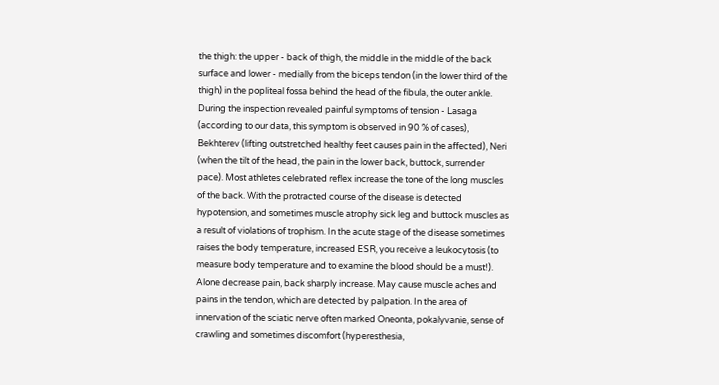the thigh: the upper - back of thigh, the middle in the middle of the back surface and lower - medially from the biceps tendon (in the lower third of the thigh) in the popliteal fossa behind the head of the fibula, the outer ankle. During the inspection revealed painful symptoms of tension - Lasaga (according to our data, this symptom is observed in 90 % of cases), Bekhterev (lifting outstretched healthy feet causes pain in the affected), Neri (when the tilt of the head, the pain in the lower back, buttock, surrender pace). Most athletes celebrated reflex increase the tone of the long muscles of the back. With the protracted course of the disease is detected hypotension, and sometimes muscle atrophy sick leg and buttock muscles as a result of violations of trophism. In the acute stage of the disease sometimes raises the body temperature, increased ESR, you receive a leukocytosis (to measure body temperature and to examine the blood should be a must!). Alone decrease pain, back sharply increase. May cause muscle aches and pains in the tendon, which are detected by palpation. In the area of innervation of the sciatic nerve often marked Oneonta, pokalyvanie, sense of crawling and sometimes discomfort (hyperesthesia,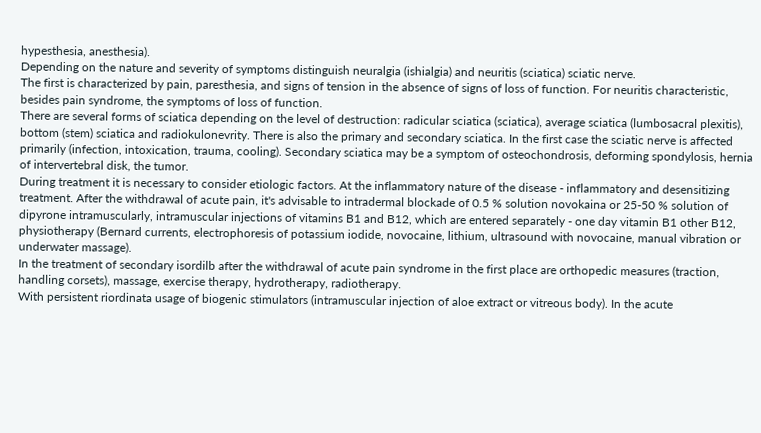hypesthesia, anesthesia).
Depending on the nature and severity of symptoms distinguish neuralgia (ishialgia) and neuritis (sciatica) sciatic nerve.
The first is characterized by pain, paresthesia, and signs of tension in the absence of signs of loss of function. For neuritis characteristic, besides pain syndrome, the symptoms of loss of function.
There are several forms of sciatica depending on the level of destruction: radicular sciatica (sciatica), average sciatica (lumbosacral plexitis), bottom (stem) sciatica and radiokulonevrity. There is also the primary and secondary sciatica. In the first case the sciatic nerve is affected primarily (infection, intoxication, trauma, cooling). Secondary sciatica may be a symptom of osteochondrosis, deforming spondylosis, hernia of intervertebral disk, the tumor.
During treatment it is necessary to consider etiologic factors. At the inflammatory nature of the disease - inflammatory and desensitizing treatment. After the withdrawal of acute pain, it's advisable to intradermal blockade of 0.5 % solution novokaina or 25-50 % solution of dipyrone intramuscularly, intramuscular injections of vitamins B1 and B12, which are entered separately - one day vitamin B1 other B12, physiotherapy (Bernard currents, electrophoresis of potassium iodide, novocaine, lithium, ultrasound with novocaine, manual vibration or underwater massage).
In the treatment of secondary isordilb after the withdrawal of acute pain syndrome in the first place are orthopedic measures (traction, handling corsets), massage, exercise therapy, hydrotherapy, radiotherapy.
With persistent riordinata usage of biogenic stimulators (intramuscular injection of aloe extract or vitreous body). In the acute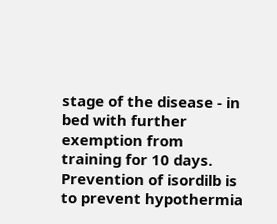stage of the disease - in bed with further exemption from training for 10 days. Prevention of isordilb is to prevent hypothermia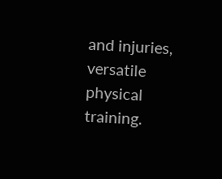and injuries, versatile physical training.